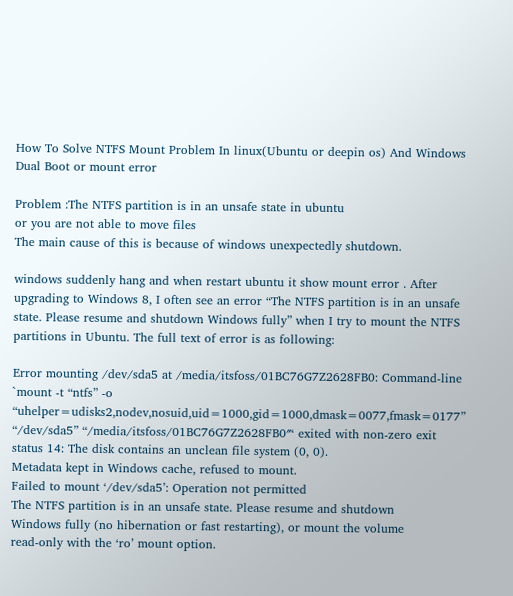How To Solve NTFS Mount Problem In linux(Ubuntu or deepin os) And Windows Dual Boot or mount error

Problem :The NTFS partition is in an unsafe state in ubuntu
or you are not able to move files
The main cause of this is because of windows unexpectedly shutdown.

windows suddenly hang and when restart ubuntu it show mount error . After upgrading to Windows 8, I often see an error “The NTFS partition is in an unsafe state. Please resume and shutdown Windows fully” when I try to mount the NTFS partitions in Ubuntu. The full text of error is as following:

Error mounting /dev/sda5 at /media/itsfoss/01BC76G7Z2628FB0: Command-line `mount -t “ntfs” -o “uhelper=udisks2,nodev,nosuid,uid=1000,gid=1000,dmask=0077,fmask=0177” “/dev/sda5” “/media/itsfoss/01BC76G7Z2628FB0″‘ exited with non-zero exit status 14: The disk contains an unclean file system (0, 0).
Metadata kept in Windows cache, refused to mount.
Failed to mount ‘/dev/sda5’: Operation not permitted
The NTFS partition is in an unsafe state. Please resume and shutdown
Windows fully (no hibernation or fast restarting), or mount the volume
read-only with the ‘ro’ mount option.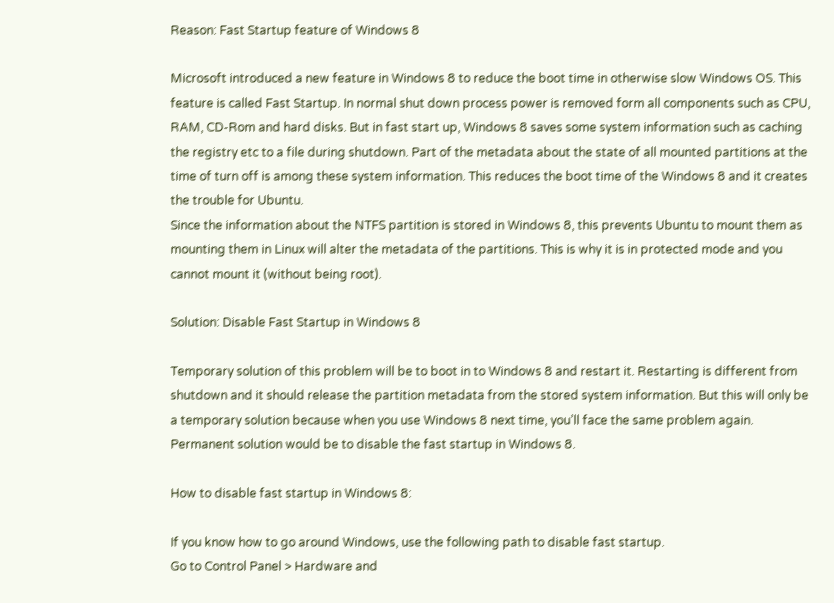Reason: Fast Startup feature of Windows 8

Microsoft introduced a new feature in Windows 8 to reduce the boot time in otherwise slow Windows OS. This feature is called Fast Startup. In normal shut down process power is removed form all components such as CPU, RAM, CD-Rom and hard disks. But in fast start up, Windows 8 saves some system information such as caching the registry etc to a file during shutdown. Part of the metadata about the state of all mounted partitions at the time of turn off is among these system information. This reduces the boot time of the Windows 8 and it creates the trouble for Ubuntu.
Since the information about the NTFS partition is stored in Windows 8, this prevents Ubuntu to mount them as mounting them in Linux will alter the metadata of the partitions. This is why it is in protected mode and you cannot mount it (without being root).

Solution: Disable Fast Startup in Windows 8

Temporary solution of this problem will be to boot in to Windows 8 and restart it. Restarting is different from shutdown and it should release the partition metadata from the stored system information. But this will only be a temporary solution because when you use Windows 8 next time, you’ll face the same problem again.
Permanent solution would be to disable the fast startup in Windows 8.

How to disable fast startup in Windows 8:

If you know how to go around Windows, use the following path to disable fast startup.
Go to Control Panel > Hardware and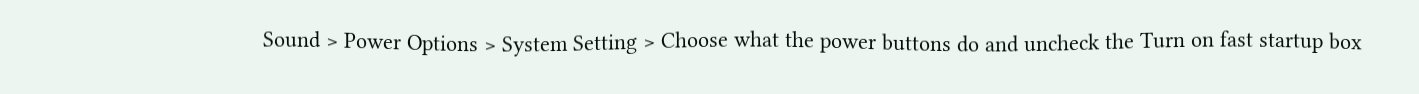Sound > Power Options > System Setting > Choose what the power buttons do and uncheck the Turn on fast startup box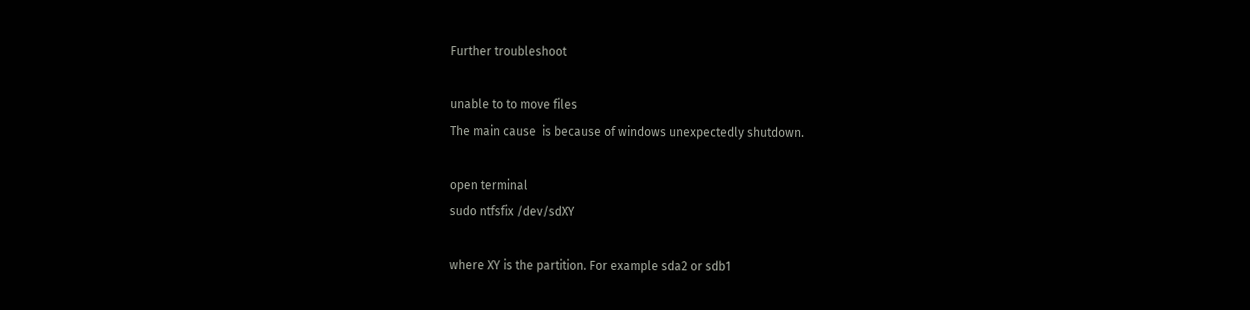Further troubleshoot

unable to to move files
The main cause  is because of windows unexpectedly shutdown.

open terminal
sudo ntfsfix /dev/sdXY

where XY is the partition. For example sda2 or sdb1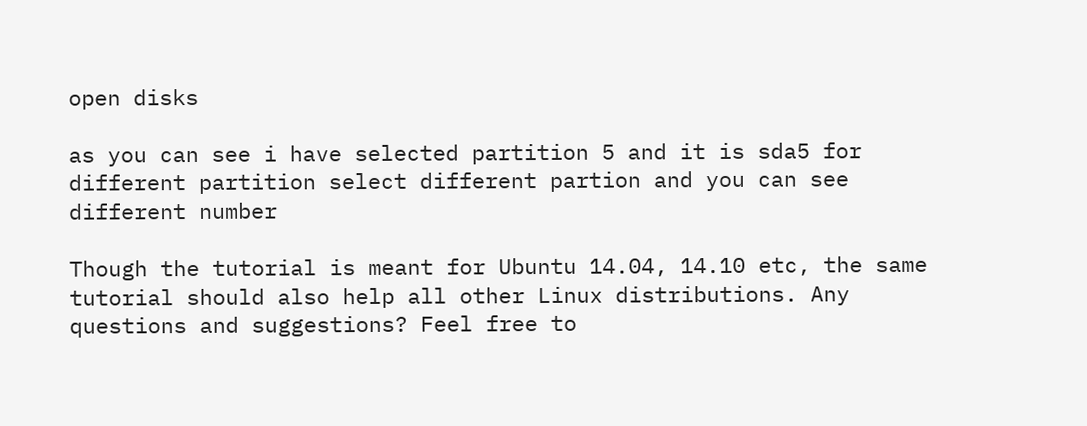open disks

as you can see i have selected partition 5 and it is sda5 for different partition select different partion and you can see different number

Though the tutorial is meant for Ubuntu 14.04, 14.10 etc, the same tutorial should also help all other Linux distributions. Any questions and suggestions? Feel free to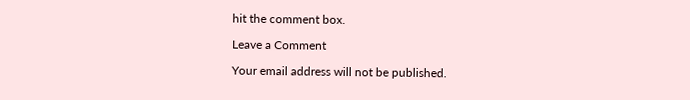hit the comment box.

Leave a Comment

Your email address will not be published.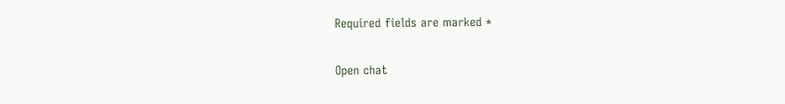Required fields are marked *

Open chat